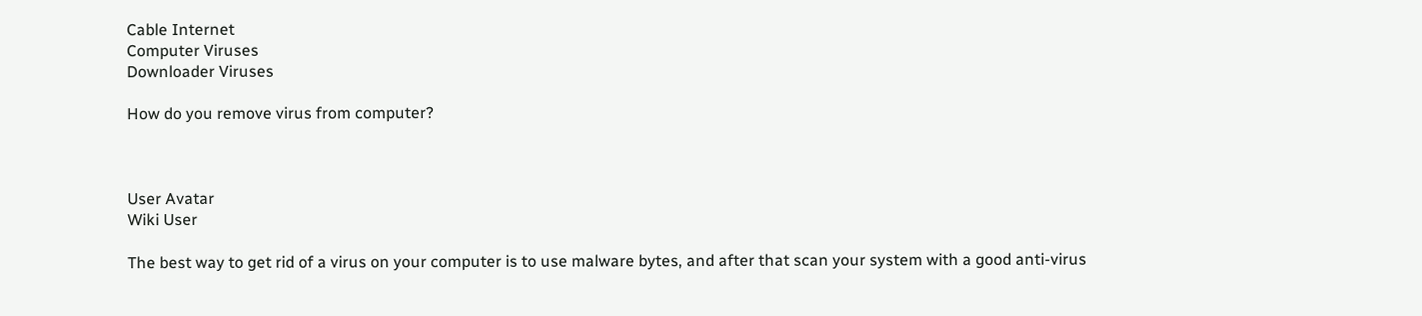Cable Internet
Computer Viruses
Downloader Viruses

How do you remove virus from computer?



User Avatar
Wiki User

The best way to get rid of a virus on your computer is to use malware bytes, and after that scan your system with a good anti-virus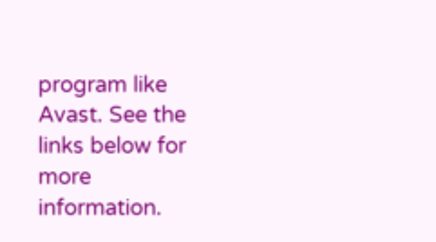program like Avast. See the links below for more information.